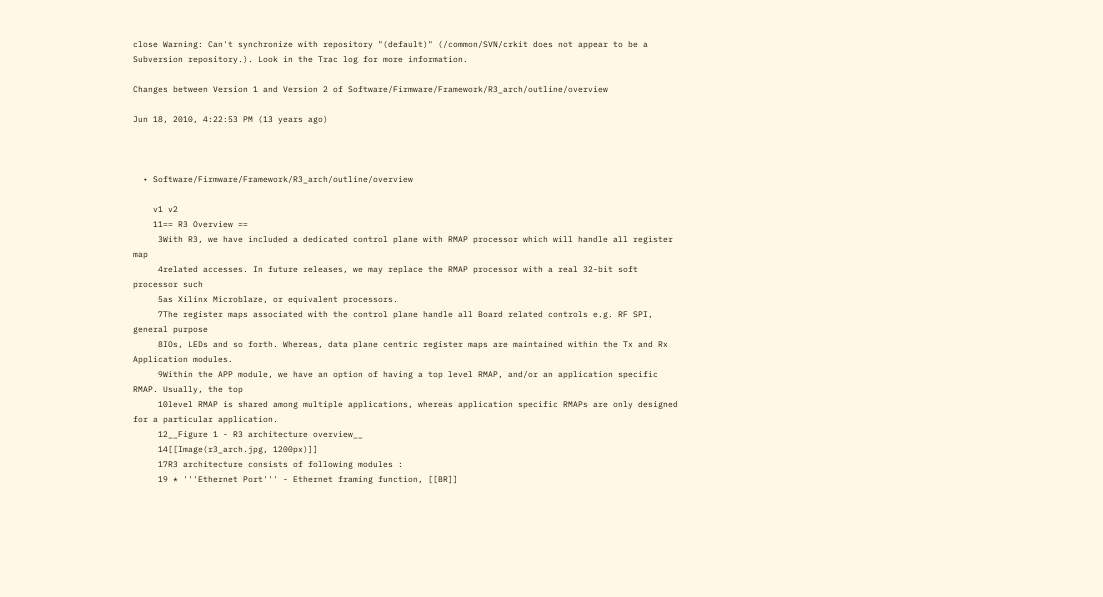close Warning: Can't synchronize with repository "(default)" (/common/SVN/crkit does not appear to be a Subversion repository.). Look in the Trac log for more information.

Changes between Version 1 and Version 2 of Software/Firmware/Framework/R3_arch/outline/overview

Jun 18, 2010, 4:22:53 PM (13 years ago)



  • Software/Firmware/Framework/R3_arch/outline/overview

    v1 v2
    11== R3 Overview ==
     3With R3, we have included a dedicated control plane with RMAP processor which will handle all register map
     4related accesses. In future releases, we may replace the RMAP processor with a real 32-bit soft processor such
     5as Xilinx Microblaze, or equivalent processors.
     7The register maps associated with the control plane handle all Board related controls e.g. RF SPI, general purpose
     8IOs, LEDs and so forth. Whereas, data plane centric register maps are maintained within the Tx and Rx Application modules.
     9Within the APP module, we have an option of having a top level RMAP, and/or an application specific RMAP. Usually, the top
     10level RMAP is shared among multiple applications, whereas application specific RMAPs are only designed for a particular application.
     12__Figure 1 - R3 architecture overview__
     14[[Image(r3_arch.jpg, 1200px)]]
     17R3 architecture consists of following modules :
     19 * '''Ethernet Port''' - Ethernet framing function, [[BR]]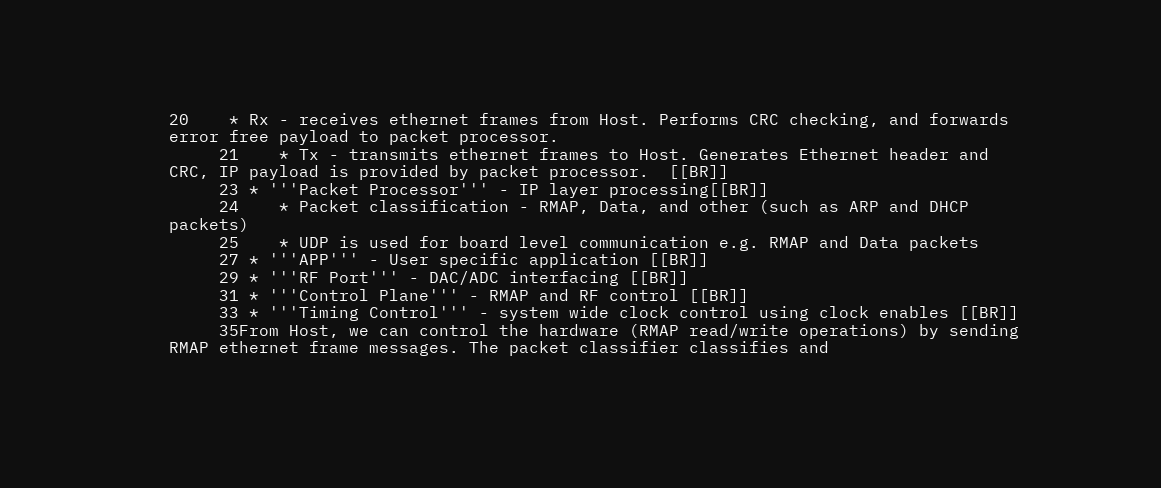20    * Rx - receives ethernet frames from Host. Performs CRC checking, and forwards error free payload to packet processor.
     21    * Tx - transmits ethernet frames to Host. Generates Ethernet header and CRC, IP payload is provided by packet processor.  [[BR]]
     23 * '''Packet Processor''' - IP layer processing[[BR]]
     24    * Packet classification - RMAP, Data, and other (such as ARP and DHCP packets)
     25    * UDP is used for board level communication e.g. RMAP and Data packets
     27 * '''APP''' - User specific application [[BR]]
     29 * '''RF Port''' - DAC/ADC interfacing [[BR]]
     31 * '''Control Plane''' - RMAP and RF control [[BR]]
     33 * '''Timing Control''' - system wide clock control using clock enables [[BR]]
     35From Host, we can control the hardware (RMAP read/write operations) by sending RMAP ethernet frame messages. The packet classifier classifies and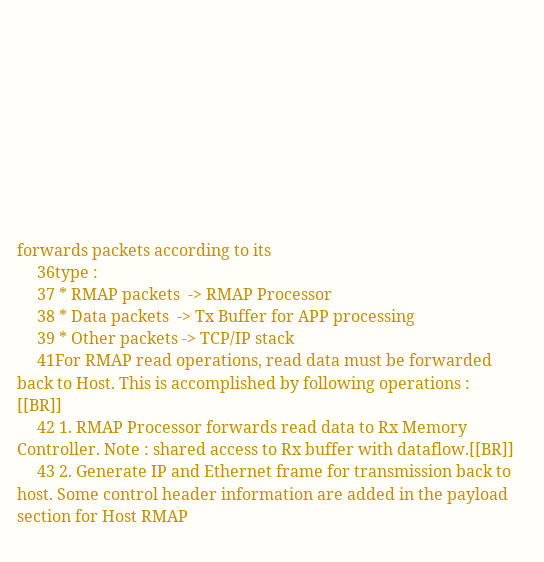forwards packets according to its
     36type :
     37 * RMAP packets  -> RMAP Processor
     38 * Data packets  -> Tx Buffer for APP processing
     39 * Other packets -> TCP/IP stack
     41For RMAP read operations, read data must be forwarded back to Host. This is accomplished by following operations : [[BR]]
     42 1. RMAP Processor forwards read data to Rx Memory Controller. Note : shared access to Rx buffer with dataflow.[[BR]]
     43 2. Generate IP and Ethernet frame for transmission back to host. Some control header information are added in the payload section for Host RMAP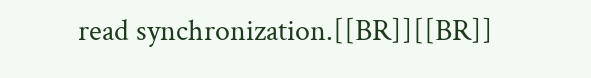read synchronization.[[BR]][[BR]]